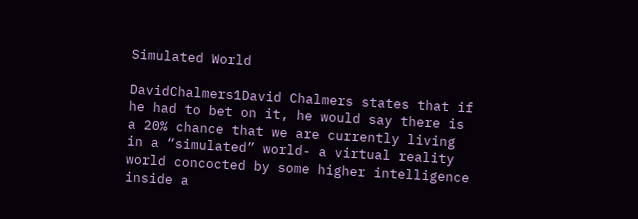Simulated World

DavidChalmers1David Chalmers states that if he had to bet on it, he would say there is a 20% chance that we are currently living in a “simulated” world- a virtual reality world concocted by some higher intelligence inside a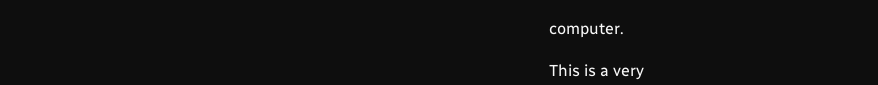computer.

This is a very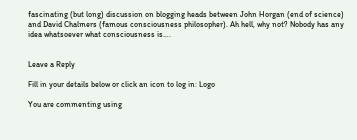fascinating (but long) discussion on blogging heads between John Horgan (end of science) and David Chalmers (famous consciousness philosopher). Ah hell, why not? Nobody has any idea whatsoever what consciousness is….


Leave a Reply

Fill in your details below or click an icon to log in: Logo

You are commenting using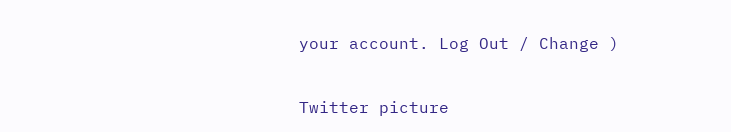your account. Log Out / Change )

Twitter picture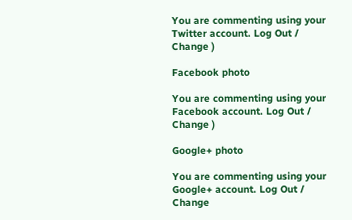You are commenting using your Twitter account. Log Out / Change )

Facebook photo

You are commenting using your Facebook account. Log Out / Change )

Google+ photo

You are commenting using your Google+ account. Log Out / Change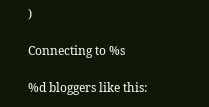)

Connecting to %s

%d bloggers like this: